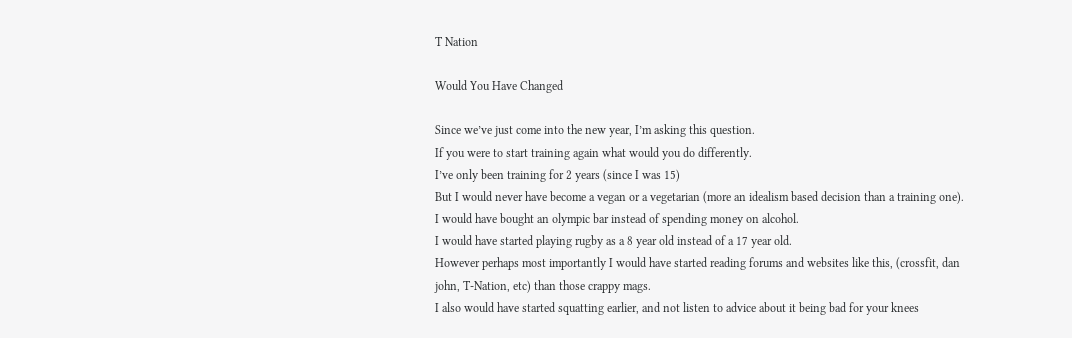T Nation

Would You Have Changed

Since we’ve just come into the new year, I’m asking this question.
If you were to start training again what would you do differently.
I’ve only been training for 2 years (since I was 15)
But I would never have become a vegan or a vegetarian (more an idealism based decision than a training one).
I would have bought an olympic bar instead of spending money on alcohol.
I would have started playing rugby as a 8 year old instead of a 17 year old.
However perhaps most importantly I would have started reading forums and websites like this, (crossfit, dan john, T-Nation, etc) than those crappy mags.
I also would have started squatting earlier, and not listen to advice about it being bad for your knees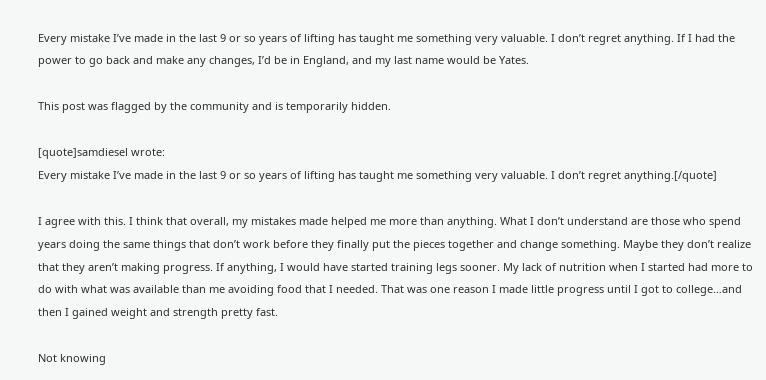Every mistake I’ve made in the last 9 or so years of lifting has taught me something very valuable. I don’t regret anything. If I had the power to go back and make any changes, I’d be in England, and my last name would be Yates.

This post was flagged by the community and is temporarily hidden.

[quote]samdiesel wrote:
Every mistake I’ve made in the last 9 or so years of lifting has taught me something very valuable. I don’t regret anything.[/quote]

I agree with this. I think that overall, my mistakes made helped me more than anything. What I don’t understand are those who spend years doing the same things that don’t work before they finally put the pieces together and change something. Maybe they don’t realize that they aren’t making progress. If anything, I would have started training legs sooner. My lack of nutrition when I started had more to do with what was available than me avoiding food that I needed. That was one reason I made little progress until I got to college…and then I gained weight and strength pretty fast.

Not knowing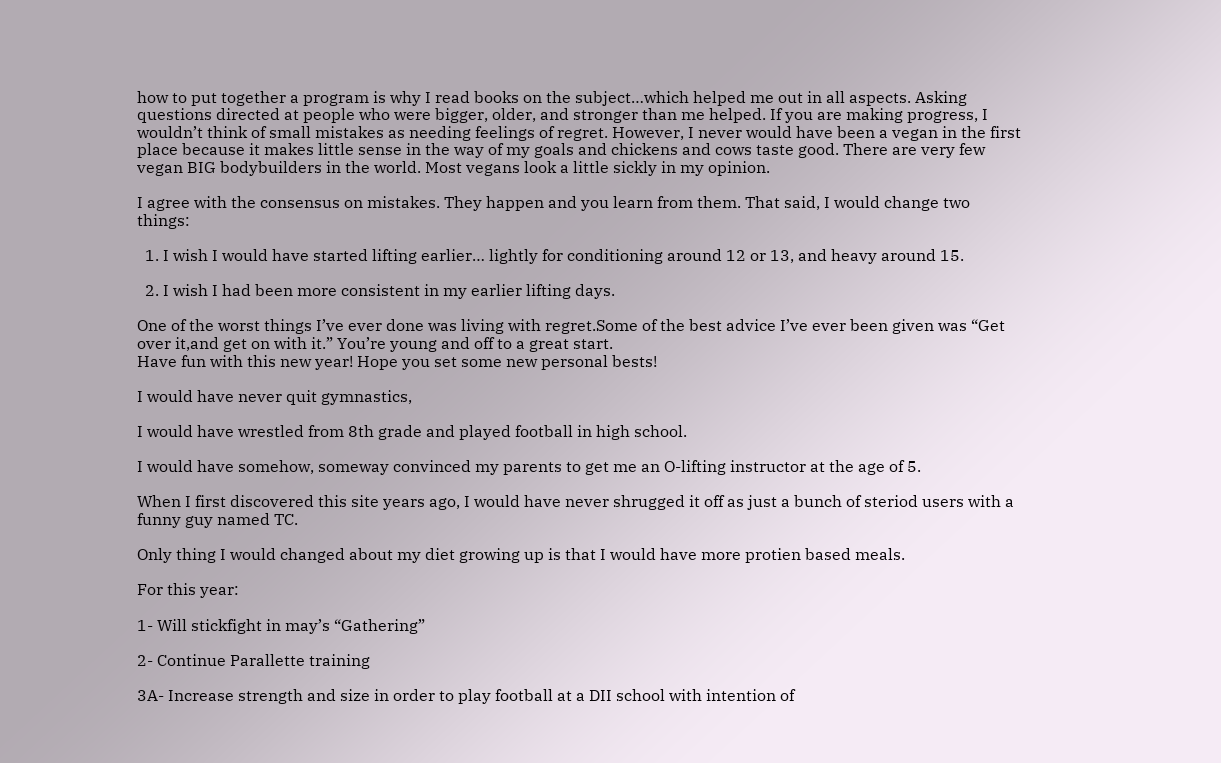how to put together a program is why I read books on the subject…which helped me out in all aspects. Asking questions directed at people who were bigger, older, and stronger than me helped. If you are making progress, I wouldn’t think of small mistakes as needing feelings of regret. However, I never would have been a vegan in the first place because it makes little sense in the way of my goals and chickens and cows taste good. There are very few vegan BIG bodybuilders in the world. Most vegans look a little sickly in my opinion.

I agree with the consensus on mistakes. They happen and you learn from them. That said, I would change two things:

  1. I wish I would have started lifting earlier… lightly for conditioning around 12 or 13, and heavy around 15.

  2. I wish I had been more consistent in my earlier lifting days.

One of the worst things I’ve ever done was living with regret.Some of the best advice I’ve ever been given was “Get over it,and get on with it.” You’re young and off to a great start.
Have fun with this new year! Hope you set some new personal bests!

I would have never quit gymnastics,

I would have wrestled from 8th grade and played football in high school.

I would have somehow, someway convinced my parents to get me an O-lifting instructor at the age of 5.

When I first discovered this site years ago, I would have never shrugged it off as just a bunch of steriod users with a funny guy named TC.

Only thing I would changed about my diet growing up is that I would have more protien based meals.

For this year:

1- Will stickfight in may’s “Gathering”

2- Continue Parallette training

3A- Increase strength and size in order to play football at a DII school with intention of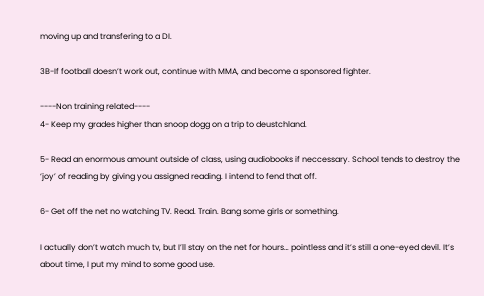moving up and transfering to a DI.

3B-If football doesn’t work out, continue with MMA, and become a sponsored fighter.

----Non training related----
4- Keep my grades higher than snoop dogg on a trip to deustchland.

5- Read an enormous amount outside of class, using audiobooks if neccessary. School tends to destroy the ‘joy’ of reading by giving you assigned reading. I intend to fend that off.

6- Get off the net no watching TV. Read. Train. Bang some girls or something.

I actually don’t watch much tv, but I’ll stay on the net for hours… pointless and it’s still a one-eyed devil. It’s about time, I put my mind to some good use.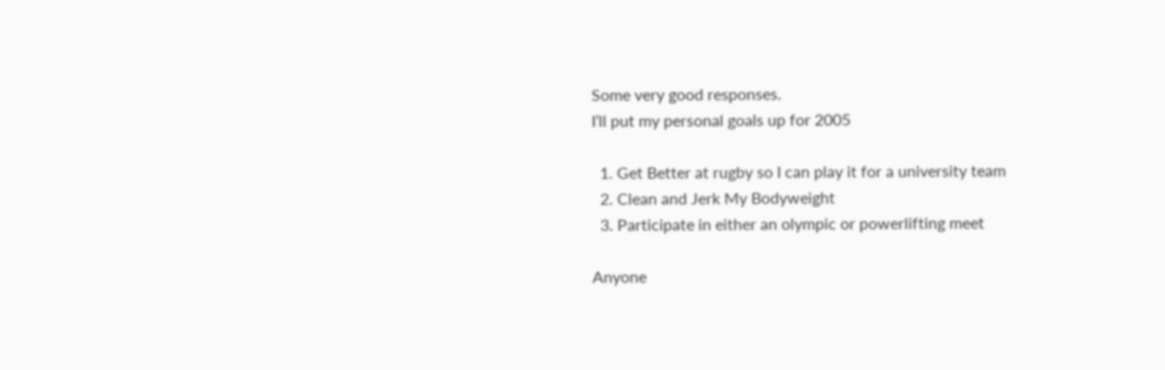Some very good responses.
I’ll put my personal goals up for 2005

  1. Get Better at rugby so I can play it for a university team
  2. Clean and Jerk My Bodyweight
  3. Participate in either an olympic or powerlifting meet

Anyone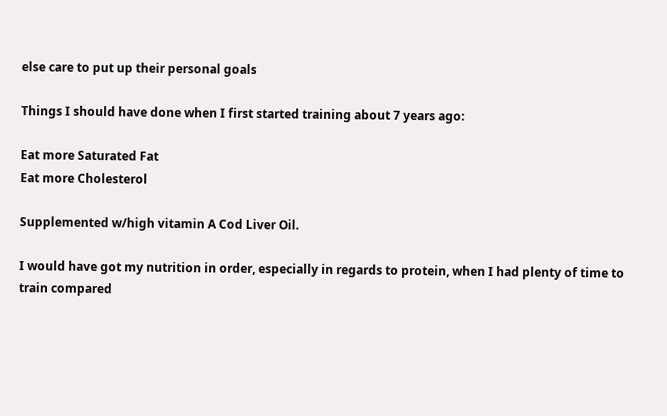else care to put up their personal goals

Things I should have done when I first started training about 7 years ago:

Eat more Saturated Fat
Eat more Cholesterol

Supplemented w/high vitamin A Cod Liver Oil.

I would have got my nutrition in order, especially in regards to protein, when I had plenty of time to train compared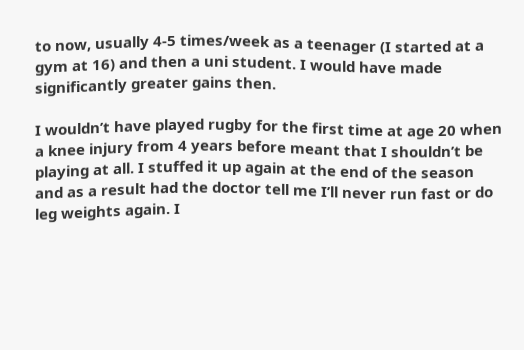to now, usually 4-5 times/week as a teenager (I started at a gym at 16) and then a uni student. I would have made significantly greater gains then.

I wouldn’t have played rugby for the first time at age 20 when a knee injury from 4 years before meant that I shouldn’t be playing at all. I stuffed it up again at the end of the season and as a result had the doctor tell me I’ll never run fast or do leg weights again. I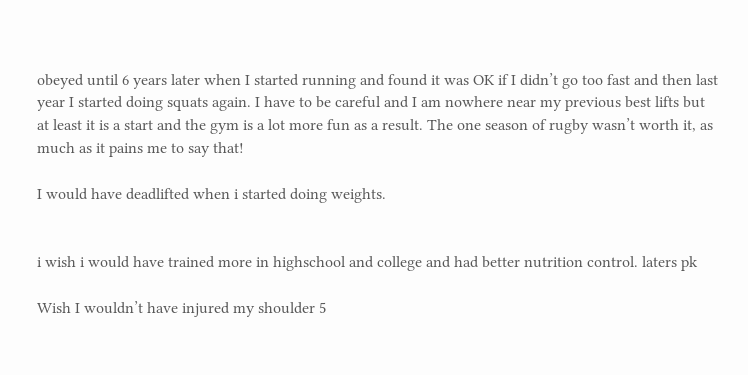obeyed until 6 years later when I started running and found it was OK if I didn’t go too fast and then last year I started doing squats again. I have to be careful and I am nowhere near my previous best lifts but at least it is a start and the gym is a lot more fun as a result. The one season of rugby wasn’t worth it, as much as it pains me to say that!

I would have deadlifted when i started doing weights.


i wish i would have trained more in highschool and college and had better nutrition control. laters pk

Wish I wouldn’t have injured my shoulder 5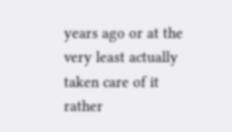years ago or at the very least actually taken care of it rather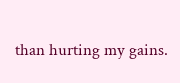than hurting my gains.